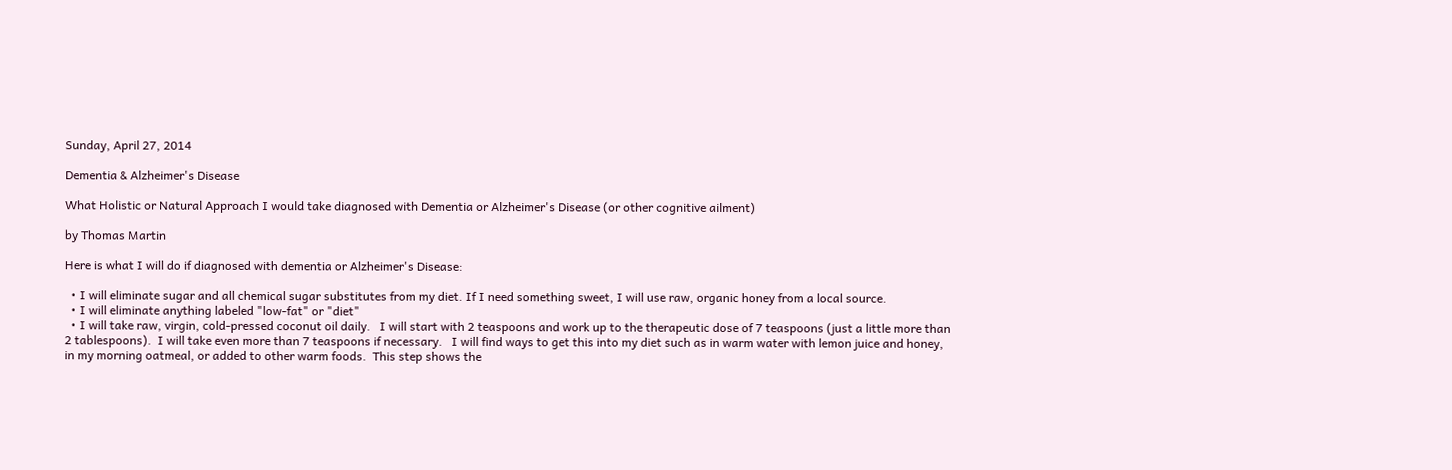Sunday, April 27, 2014

Dementia & Alzheimer's Disease

What Holistic or Natural Approach I would take diagnosed with Dementia or Alzheimer's Disease (or other cognitive ailment)

by Thomas Martin

Here is what I will do if diagnosed with dementia or Alzheimer's Disease:

  • I will eliminate sugar and all chemical sugar substitutes from my diet. If I need something sweet, I will use raw, organic honey from a local source.
  • I will eliminate anything labeled "low-fat" or "diet"
  • I will take raw, virgin, cold-pressed coconut oil daily.   I will start with 2 teaspoons and work up to the therapeutic dose of 7 teaspoons (just a little more than 2 tablespoons).  I will take even more than 7 teaspoons if necessary.   I will find ways to get this into my diet such as in warm water with lemon juice and honey, in my morning oatmeal, or added to other warm foods.  This step shows the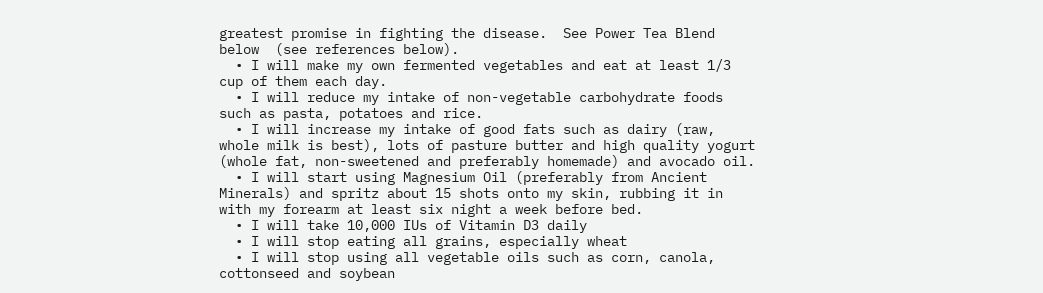greatest promise in fighting the disease.  See Power Tea Blend below  (see references below).
  • I will make my own fermented vegetables and eat at least 1/3 cup of them each day.
  • I will reduce my intake of non-vegetable carbohydrate foods such as pasta, potatoes and rice.
  • I will increase my intake of good fats such as dairy (raw, whole milk is best), lots of pasture butter and high quality yogurt (whole fat, non-sweetened and preferably homemade) and avocado oil.
  • I will start using Magnesium Oil (preferably from Ancient Minerals) and spritz about 15 shots onto my skin, rubbing it in with my forearm at least six night a week before bed.
  • I will take 10,000 IUs of Vitamin D3 daily
  • I will stop eating all grains, especially wheat
  • I will stop using all vegetable oils such as corn, canola, cottonseed and soybean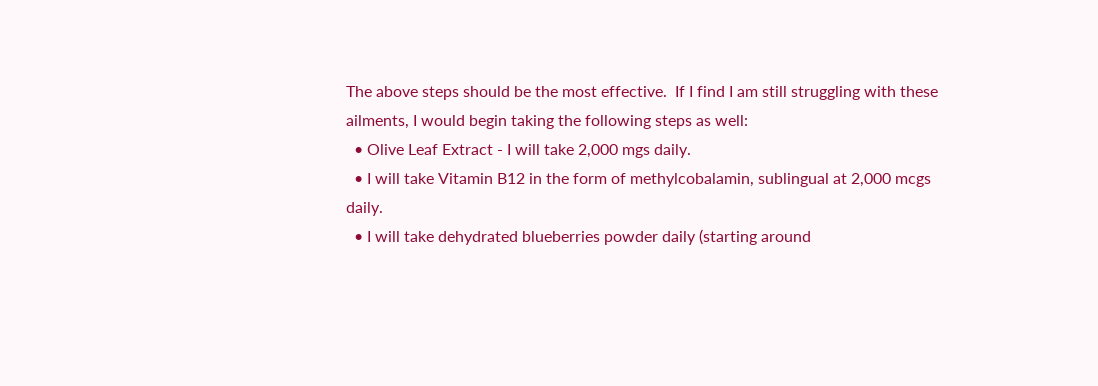The above steps should be the most effective.  If I find I am still struggling with these ailments, I would begin taking the following steps as well:
  • Olive Leaf Extract - I will take 2,000 mgs daily.
  • I will take Vitamin B12 in the form of methylcobalamin, sublingual at 2,000 mcgs daily.
  • I will take dehydrated blueberries powder daily (starting around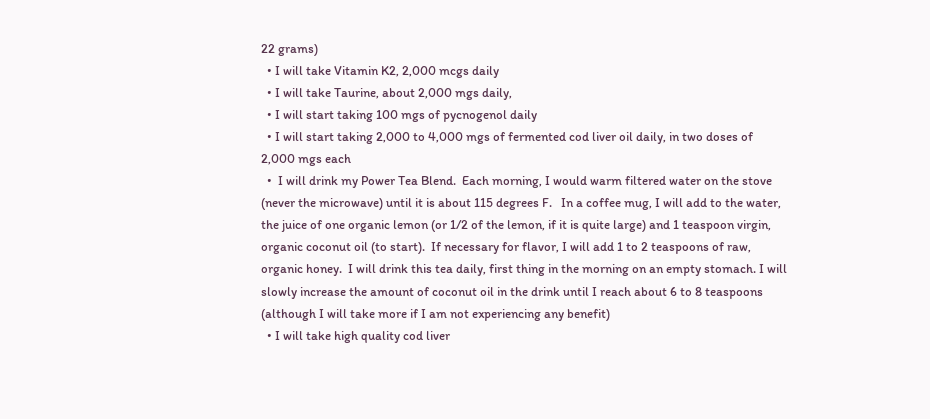22 grams)
  • I will take Vitamin K2, 2,000 mcgs daily
  • I will take Taurine, about 2,000 mgs daily,
  • I will start taking 100 mgs of pycnogenol daily
  • I will start taking 2,000 to 4,000 mgs of fermented cod liver oil daily, in two doses of 2,000 mgs each
  •  I will drink my Power Tea Blend.  Each morning, I would warm filtered water on the stove (never the microwave) until it is about 115 degrees F.   In a coffee mug, I will add to the water, the juice of one organic lemon (or 1/2 of the lemon, if it is quite large) and 1 teaspoon virgin, organic coconut oil (to start).  If necessary for flavor, I will add 1 to 2 teaspoons of raw, organic honey.  I will drink this tea daily, first thing in the morning on an empty stomach. I will slowly increase the amount of coconut oil in the drink until I reach about 6 to 8 teaspoons (although I will take more if I am not experiencing any benefit)
  • I will take high quality cod liver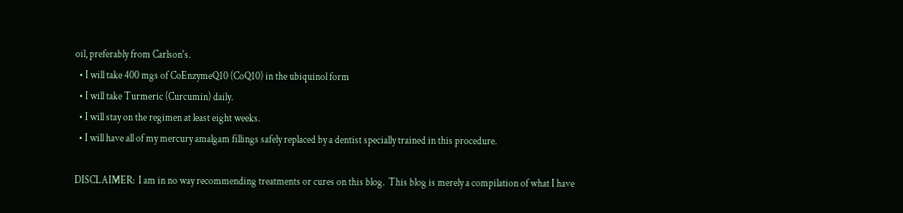oil, preferably from Carlson's.
  • I will take 400 mgs of CoEnzymeQ10 (CoQ10) in the ubiquinol form
  • I will take Turmeric (Curcumin) daily.
  • I will stay on the regimen at least eight weeks.
  • I will have all of my mercury amalgam fillings safely replaced by a dentist specially trained in this procedure.

DISCLAIMER:  I am in no way recommending treatments or cures on this blog.  This blog is merely a compilation of what I have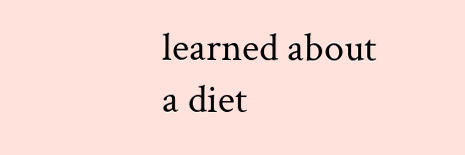learned about a diet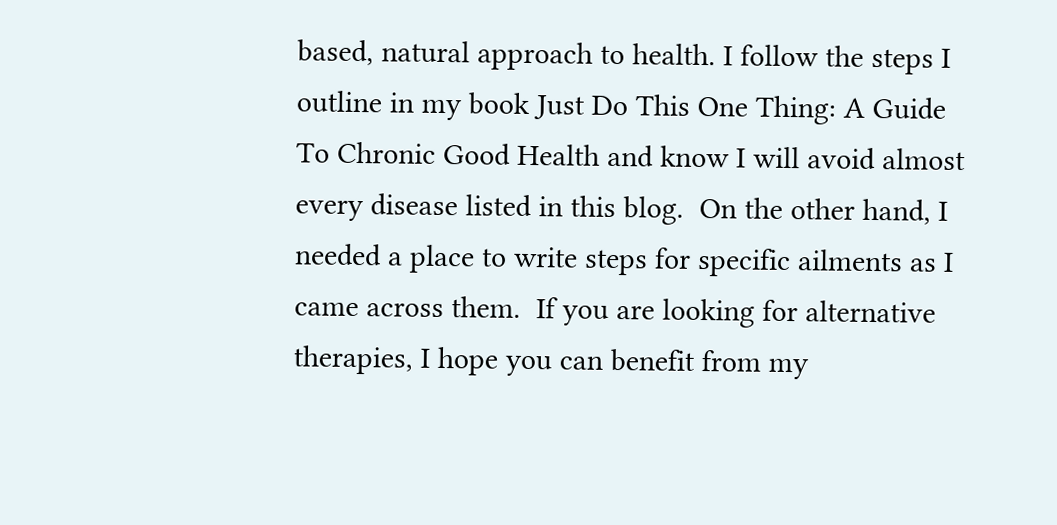based, natural approach to health. I follow the steps I outline in my book Just Do This One Thing: A Guide To Chronic Good Health and know I will avoid almost every disease listed in this blog.  On the other hand, I needed a place to write steps for specific ailments as I came across them.  If you are looking for alternative therapies, I hope you can benefit from my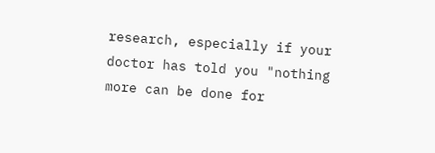research, especially if your doctor has told you "nothing more can be done for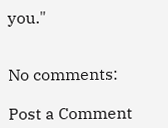you."


No comments:

Post a Comment